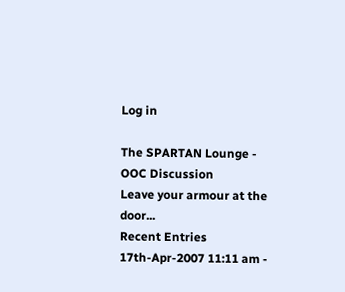Log in

The SPARTAN Lounge - OOC Discussion
Leave your armour at the door...
Recent Entries
17th-Apr-2007 11:11 am -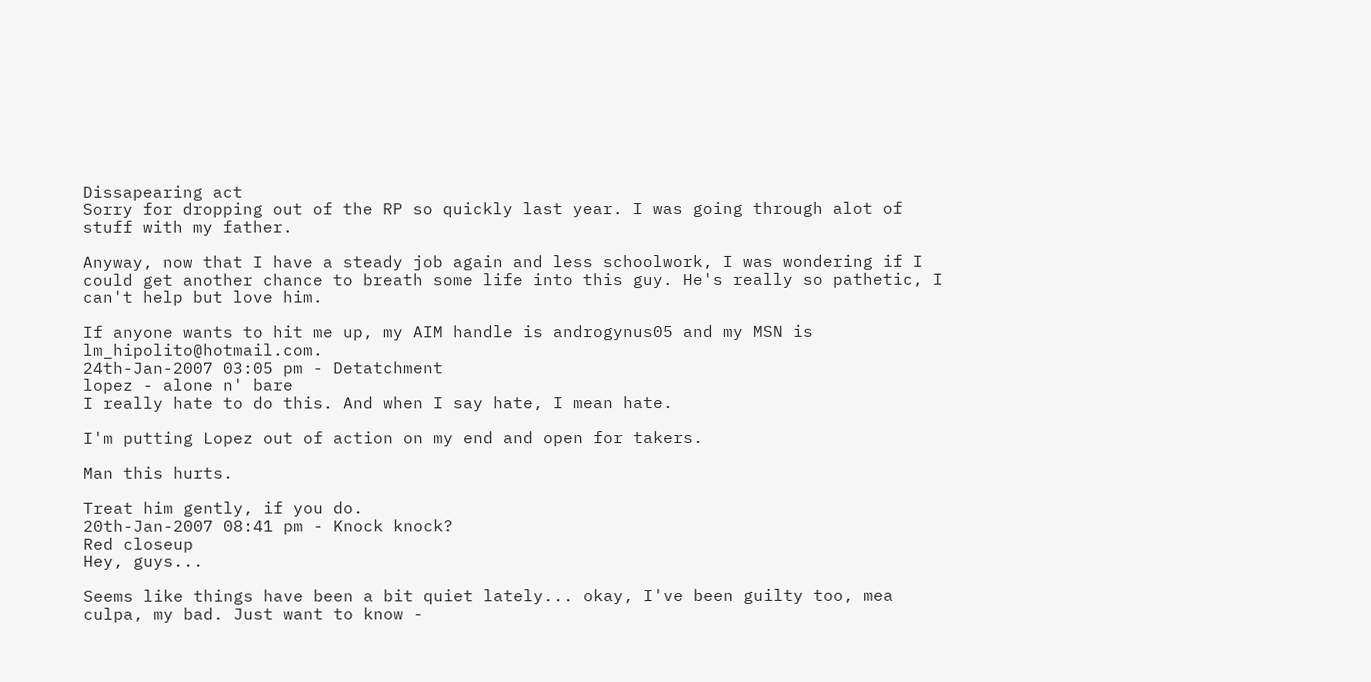Dissapearing act
Sorry for dropping out of the RP so quickly last year. I was going through alot of stuff with my father.

Anyway, now that I have a steady job again and less schoolwork, I was wondering if I could get another chance to breath some life into this guy. He's really so pathetic, I can't help but love him.

If anyone wants to hit me up, my AIM handle is androgynus05 and my MSN is lm_hipolito@hotmail.com.
24th-Jan-2007 03:05 pm - Detatchment
lopez - alone n' bare
I really hate to do this. And when I say hate, I mean hate.

I'm putting Lopez out of action on my end and open for takers.

Man this hurts.

Treat him gently, if you do.
20th-Jan-2007 08:41 pm - Knock knock?
Red closeup
Hey, guys...

Seems like things have been a bit quiet lately... okay, I've been guilty too, mea culpa, my bad. Just want to know -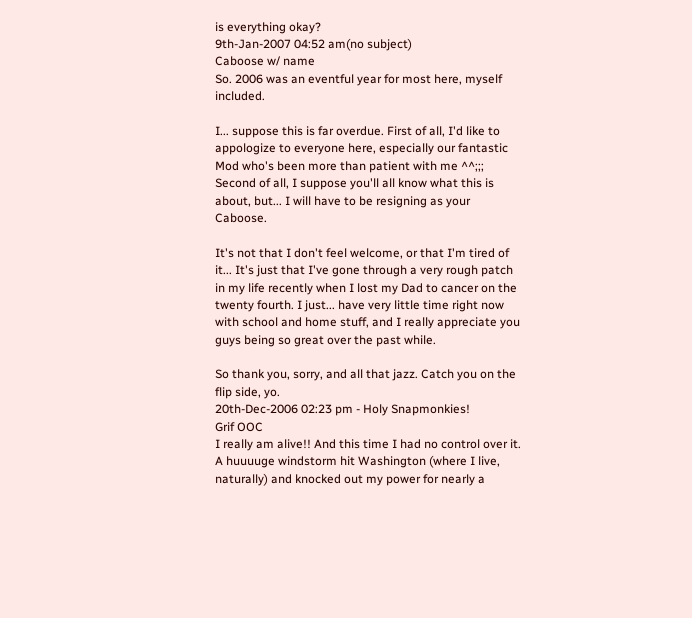is everything okay?
9th-Jan-2007 04:52 am(no subject)
Caboose w/ name
So. 2006 was an eventful year for most here, myself included.

I... suppose this is far overdue. First of all, I'd like to appologize to everyone here, especially our fantastic Mod who's been more than patient with me ^^;;; Second of all, I suppose you'll all know what this is about, but... I will have to be resigning as your Caboose.

It's not that I don't feel welcome, or that I'm tired of it... It's just that I've gone through a very rough patch in my life recently when I lost my Dad to cancer on the twenty fourth. I just... have very little time right now with school and home stuff, and I really appreciate you guys being so great over the past while.

So thank you, sorry, and all that jazz. Catch you on the flip side, yo.
20th-Dec-2006 02:23 pm - Holy Snapmonkies!
Grif OOC
I really am alive!! And this time I had no control over it.
A huuuuge windstorm hit Washington (where I live, naturally) and knocked out my power for nearly a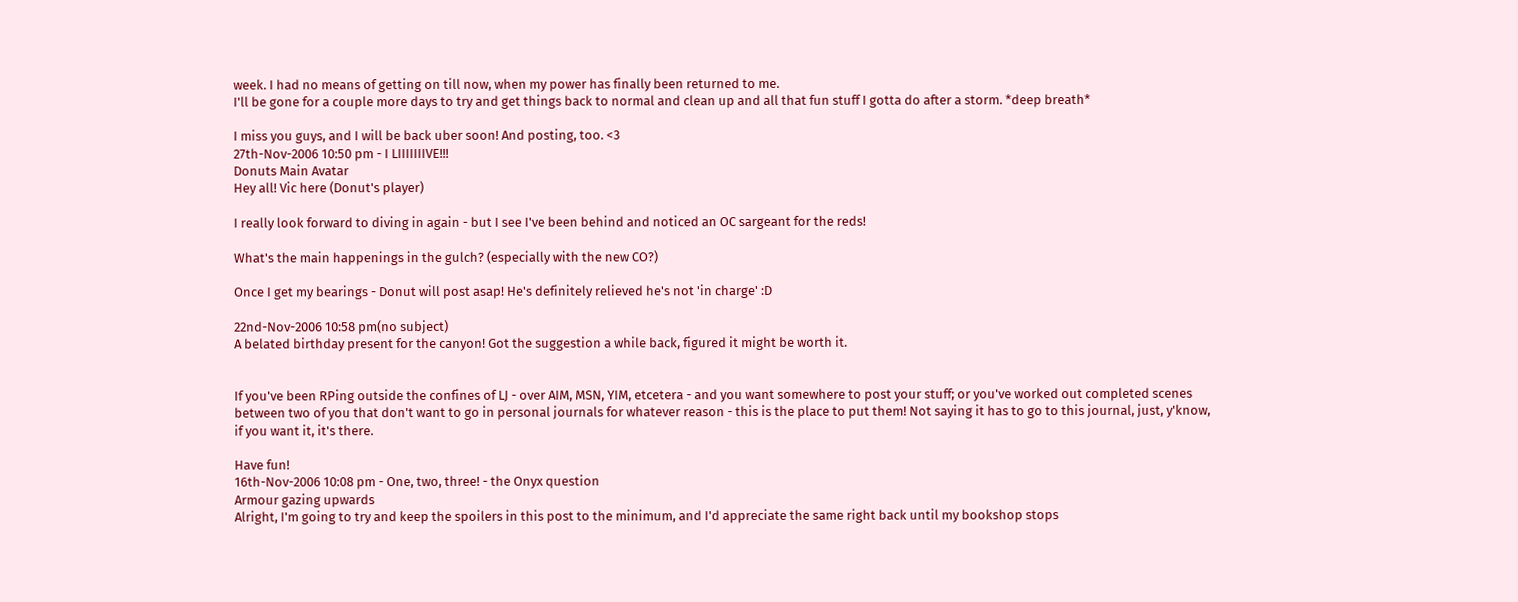week. I had no means of getting on till now, when my power has finally been returned to me.
I'll be gone for a couple more days to try and get things back to normal and clean up and all that fun stuff I gotta do after a storm. *deep breath*

I miss you guys, and I will be back uber soon! And posting, too. <3
27th-Nov-2006 10:50 pm - I LIIIIIIIVE!!!
Donuts Main Avatar
Hey all! Vic here (Donut's player)

I really look forward to diving in again - but I see I've been behind and noticed an OC sargeant for the reds!

What's the main happenings in the gulch? (especially with the new CO?)

Once I get my bearings - Donut will post asap! He's definitely relieved he's not 'in charge' :D

22nd-Nov-2006 10:58 pm(no subject)
A belated birthday present for the canyon! Got the suggestion a while back, figured it might be worth it.


If you've been RPing outside the confines of LJ - over AIM, MSN, YIM, etcetera - and you want somewhere to post your stuff; or you've worked out completed scenes between two of you that don't want to go in personal journals for whatever reason - this is the place to put them! Not saying it has to go to this journal, just, y'know, if you want it, it's there.

Have fun!
16th-Nov-2006 10:08 pm - One, two, three! - the Onyx question
Armour gazing upwards
Alright, I'm going to try and keep the spoilers in this post to the minimum, and I'd appreciate the same right back until my bookshop stops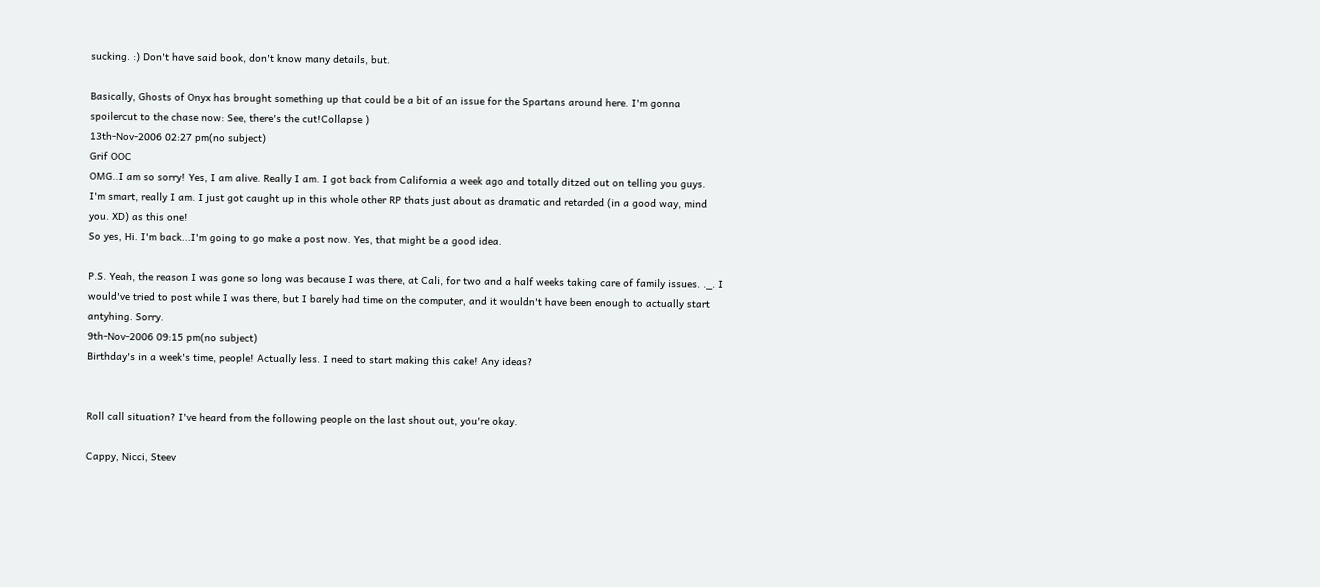sucking. :) Don't have said book, don't know many details, but.

Basically, Ghosts of Onyx has brought something up that could be a bit of an issue for the Spartans around here. I'm gonna spoilercut to the chase now: See, there's the cut!Collapse )
13th-Nov-2006 02:27 pm(no subject)
Grif OOC
OMG..I am so sorry! Yes, I am alive. Really I am. I got back from California a week ago and totally ditzed out on telling you guys.
I'm smart, really I am. I just got caught up in this whole other RP thats just about as dramatic and retarded (in a good way, mind you. XD) as this one!
So yes, Hi. I'm back...I'm going to go make a post now. Yes, that might be a good idea.

P.S. Yeah, the reason I was gone so long was because I was there, at Cali, for two and a half weeks taking care of family issues. ._. I would've tried to post while I was there, but I barely had time on the computer, and it wouldn't have been enough to actually start antyhing. Sorry.
9th-Nov-2006 09:15 pm(no subject)
Birthday's in a week's time, people! Actually less. I need to start making this cake! Any ideas?


Roll call situation? I've heard from the following people on the last shout out, you're okay.

Cappy, Nicci, Steev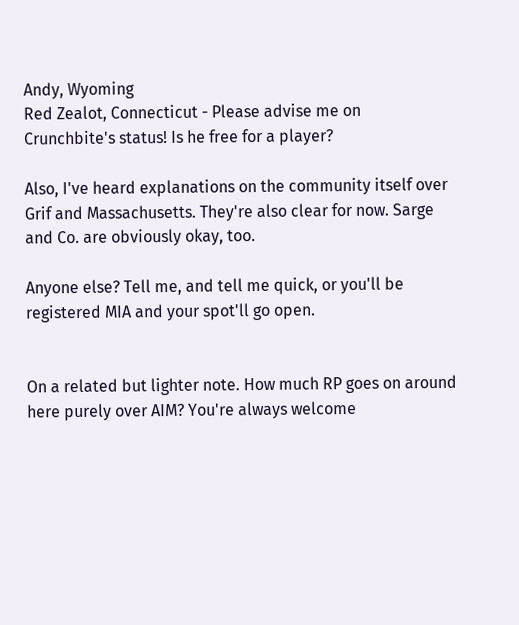Andy, Wyoming
Red Zealot, Connecticut - Please advise me on Crunchbite's status! Is he free for a player?

Also, I've heard explanations on the community itself over Grif and Massachusetts. They're also clear for now. Sarge and Co. are obviously okay, too.

Anyone else? Tell me, and tell me quick, or you'll be registered MIA and your spot'll go open.


On a related but lighter note. How much RP goes on around here purely over AIM? You're always welcome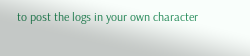to post the logs in your own character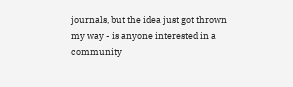journals, but the idea just got thrown my way - is anyone interested in a community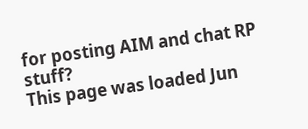for posting AIM and chat RP stuff?
This page was loaded Jun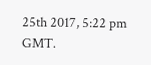25th 2017, 5:22 pm GMT.